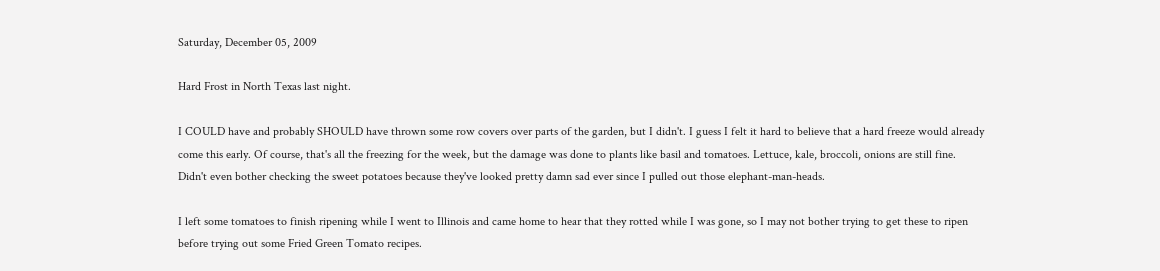Saturday, December 05, 2009

Hard Frost in North Texas last night.

I COULD have and probably SHOULD have thrown some row covers over parts of the garden, but I didn't. I guess I felt it hard to believe that a hard freeze would already come this early. Of course, that's all the freezing for the week, but the damage was done to plants like basil and tomatoes. Lettuce, kale, broccoli, onions are still fine. Didn't even bother checking the sweet potatoes because they've looked pretty damn sad ever since I pulled out those elephant-man-heads.

I left some tomatoes to finish ripening while I went to Illinois and came home to hear that they rotted while I was gone, so I may not bother trying to get these to ripen before trying out some Fried Green Tomato recipes.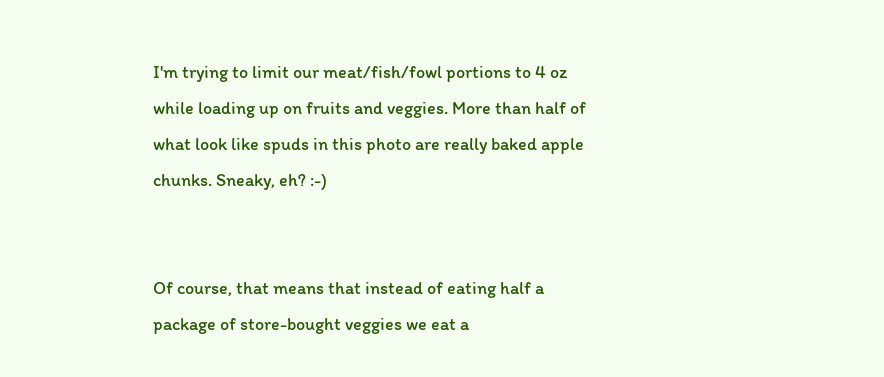I'm trying to limit our meat/fish/fowl portions to 4 oz while loading up on fruits and veggies. More than half of what look like spuds in this photo are really baked apple chunks. Sneaky, eh? :-)


Of course, that means that instead of eating half a package of store-bought veggies we eat a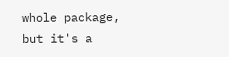whole package, but it's a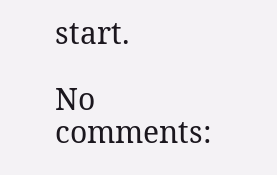start.

No comments: